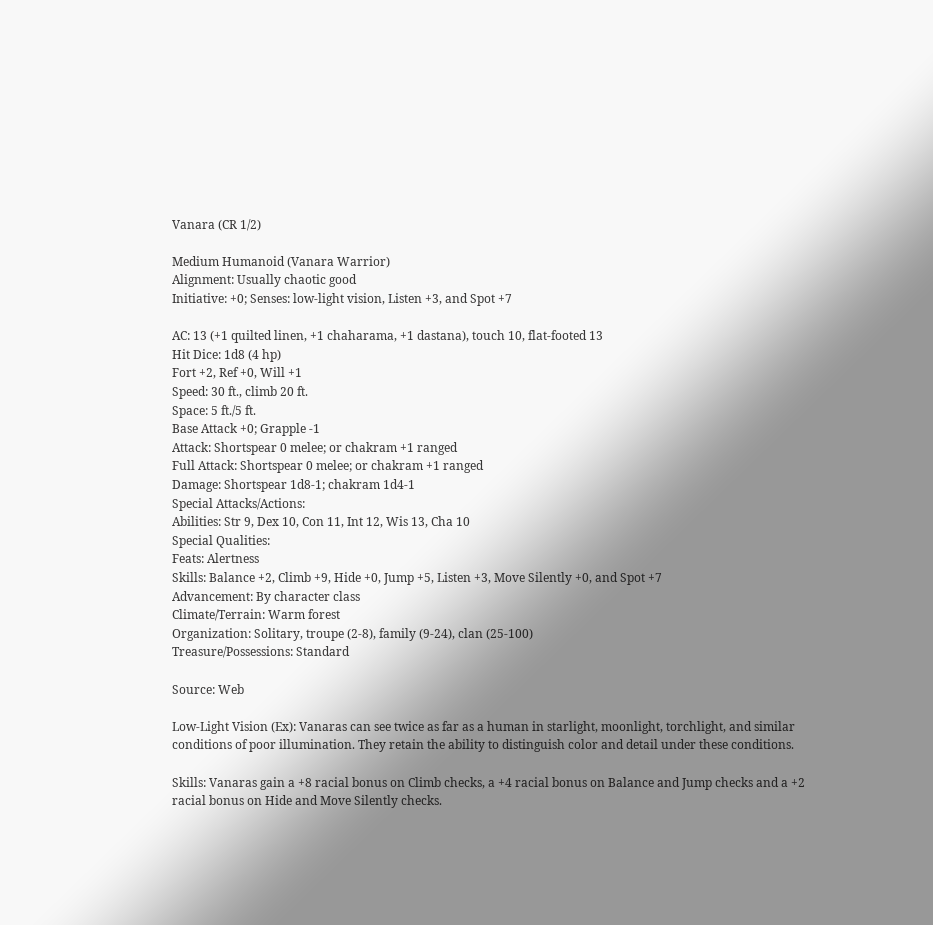Vanara (CR 1/2)

Medium Humanoid (Vanara Warrior)
Alignment: Usually chaotic good
Initiative: +0; Senses: low-light vision, Listen +3, and Spot +7

AC: 13 (+1 quilted linen, +1 chaharama, +1 dastana), touch 10, flat-footed 13
Hit Dice: 1d8 (4 hp)
Fort +2, Ref +0, Will +1
Speed: 30 ft., climb 20 ft.
Space: 5 ft./5 ft.
Base Attack +0; Grapple -1
Attack: Shortspear 0 melee; or chakram +1 ranged
Full Attack: Shortspear 0 melee; or chakram +1 ranged
Damage: Shortspear 1d8-1; chakram 1d4-1
Special Attacks/Actions:
Abilities: Str 9, Dex 10, Con 11, Int 12, Wis 13, Cha 10
Special Qualities:
Feats: Alertness
Skills: Balance +2, Climb +9, Hide +0, Jump +5, Listen +3, Move Silently +0, and Spot +7
Advancement: By character class
Climate/Terrain: Warm forest
Organization: Solitary, troupe (2-8), family (9-24), clan (25-100)
Treasure/Possessions: Standard

Source: Web

Low-Light Vision (Ex): Vanaras can see twice as far as a human in starlight, moonlight, torchlight, and similar conditions of poor illumination. They retain the ability to distinguish color and detail under these conditions.

Skills: Vanaras gain a +8 racial bonus on Climb checks, a +4 racial bonus on Balance and Jump checks and a +2 racial bonus on Hide and Move Silently checks.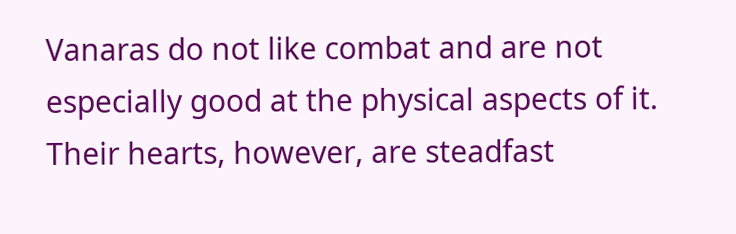Vanaras do not like combat and are not especially good at the physical aspects of it. Their hearts, however, are steadfast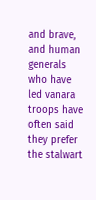and brave, and human generals who have led vanara troops have often said they prefer the stalwart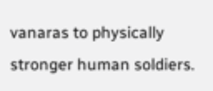vanaras to physically stronger human soldiers.